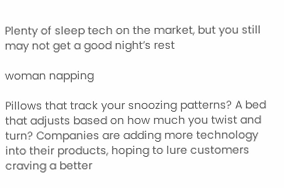Plenty of sleep tech on the market, but you still may not get a good night’s rest

woman napping

Pillows that track your snoozing patterns? A bed that adjusts based on how much you twist and turn? Companies are adding more technology into their products, hoping to lure customers craving a better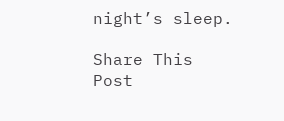night’s sleep.

Share This Post